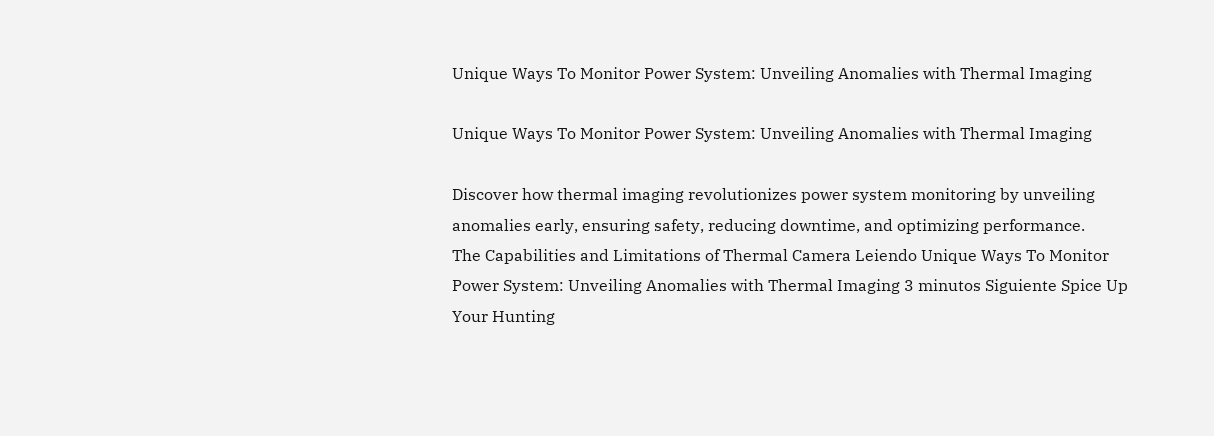Unique Ways To Monitor Power System: Unveiling Anomalies with Thermal Imaging

Unique Ways To Monitor Power System: Unveiling Anomalies with Thermal Imaging

Discover how thermal imaging revolutionizes power system monitoring by unveiling anomalies early, ensuring safety, reducing downtime, and optimizing performance.
The Capabilities and Limitations of Thermal Camera Leiendo Unique Ways To Monitor Power System: Unveiling Anomalies with Thermal Imaging 3 minutos Siguiente Spice Up Your Hunting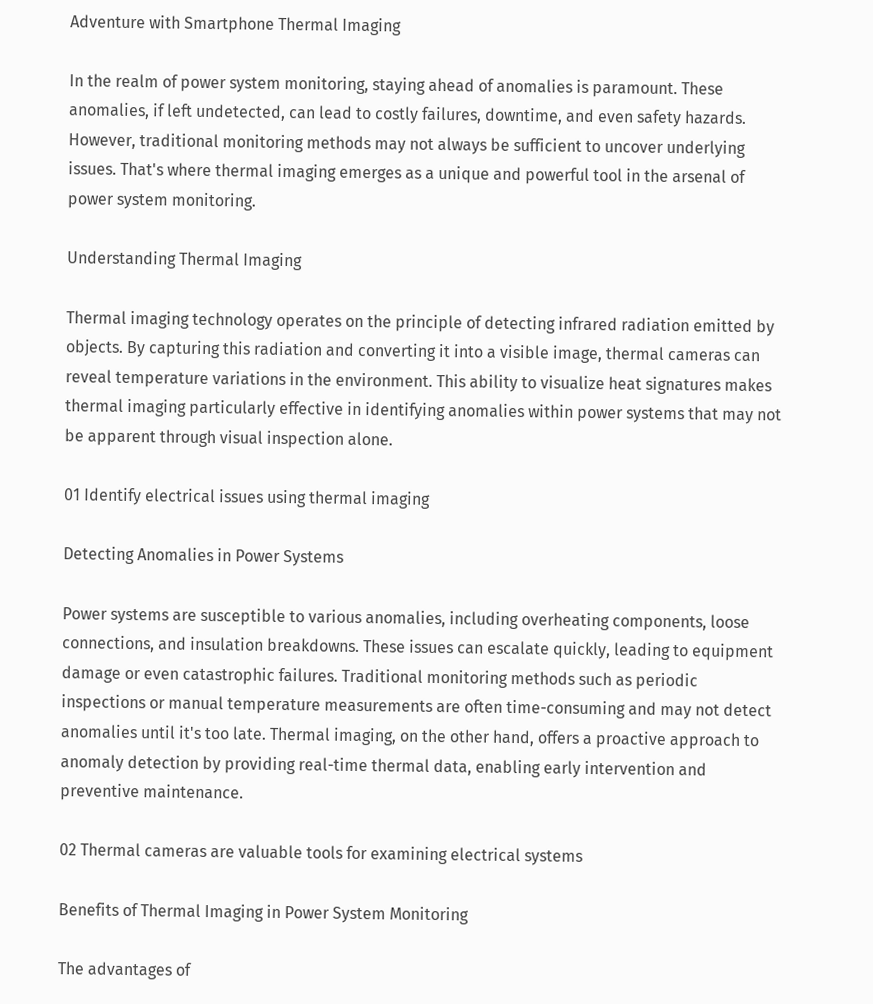Adventure with Smartphone Thermal Imaging

In the realm of power system monitoring, staying ahead of anomalies is paramount. These anomalies, if left undetected, can lead to costly failures, downtime, and even safety hazards. However, traditional monitoring methods may not always be sufficient to uncover underlying issues. That's where thermal imaging emerges as a unique and powerful tool in the arsenal of power system monitoring.

Understanding Thermal Imaging

Thermal imaging technology operates on the principle of detecting infrared radiation emitted by objects. By capturing this radiation and converting it into a visible image, thermal cameras can reveal temperature variations in the environment. This ability to visualize heat signatures makes thermal imaging particularly effective in identifying anomalies within power systems that may not be apparent through visual inspection alone.

01 Identify electrical issues using thermal imaging

Detecting Anomalies in Power Systems

Power systems are susceptible to various anomalies, including overheating components, loose connections, and insulation breakdowns. These issues can escalate quickly, leading to equipment damage or even catastrophic failures. Traditional monitoring methods such as periodic inspections or manual temperature measurements are often time-consuming and may not detect anomalies until it's too late. Thermal imaging, on the other hand, offers a proactive approach to anomaly detection by providing real-time thermal data, enabling early intervention and preventive maintenance.

02 Thermal cameras are valuable tools for examining electrical systems

Benefits of Thermal Imaging in Power System Monitoring

The advantages of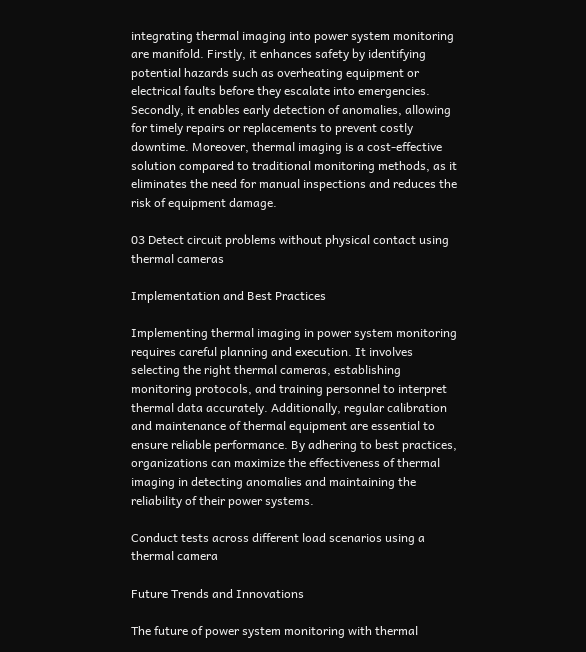integrating thermal imaging into power system monitoring are manifold. Firstly, it enhances safety by identifying potential hazards such as overheating equipment or electrical faults before they escalate into emergencies. Secondly, it enables early detection of anomalies, allowing for timely repairs or replacements to prevent costly downtime. Moreover, thermal imaging is a cost-effective solution compared to traditional monitoring methods, as it eliminates the need for manual inspections and reduces the risk of equipment damage.

03 Detect circuit problems without physical contact using thermal cameras

Implementation and Best Practices

Implementing thermal imaging in power system monitoring requires careful planning and execution. It involves selecting the right thermal cameras, establishing monitoring protocols, and training personnel to interpret thermal data accurately. Additionally, regular calibration and maintenance of thermal equipment are essential to ensure reliable performance. By adhering to best practices, organizations can maximize the effectiveness of thermal imaging in detecting anomalies and maintaining the reliability of their power systems.

Conduct tests across different load scenarios using a thermal camera

Future Trends and Innovations

The future of power system monitoring with thermal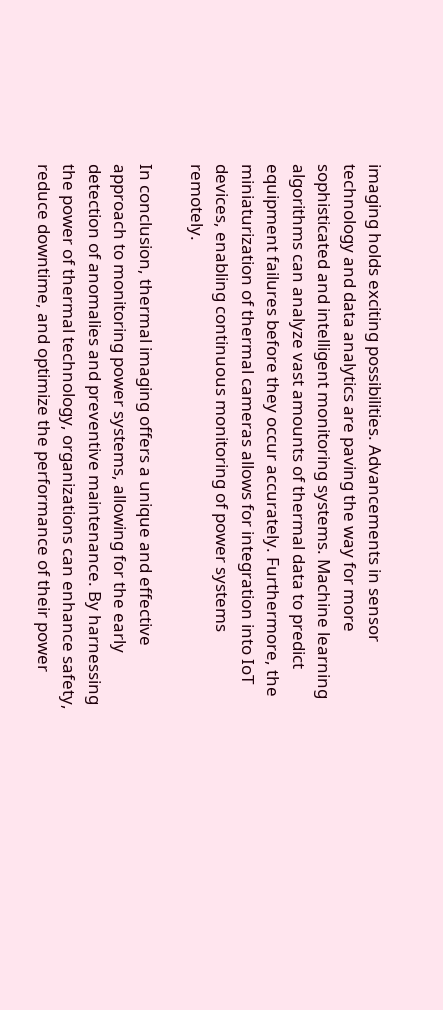imaging holds exciting possibilities. Advancements in sensor technology and data analytics are paving the way for more sophisticated and intelligent monitoring systems. Machine learning algorithms can analyze vast amounts of thermal data to predict equipment failures before they occur accurately. Furthermore, the miniaturization of thermal cameras allows for integration into IoT devices, enabling continuous monitoring of power systems remotely.

In conclusion, thermal imaging offers a unique and effective approach to monitoring power systems, allowing for the early detection of anomalies and preventive maintenance. By harnessing the power of thermal technology, organizations can enhance safety, reduce downtime, and optimize the performance of their power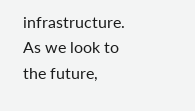infrastructure. As we look to the future,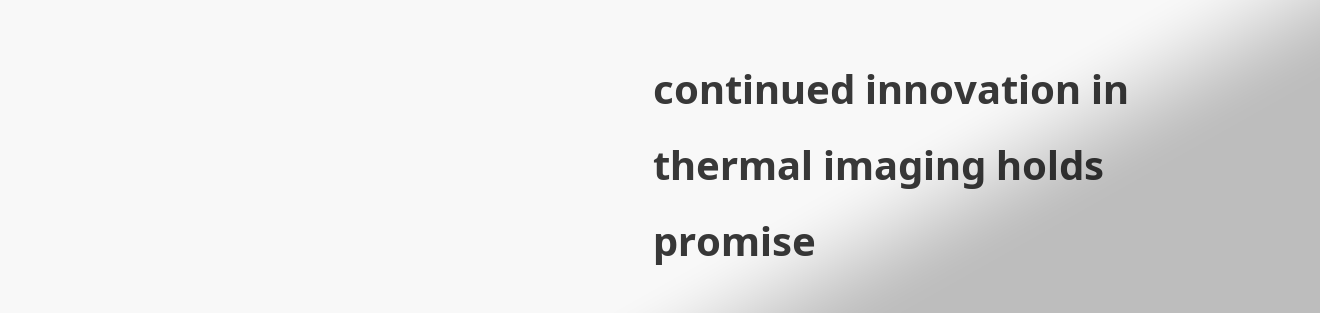continued innovation in thermal imaging holds promise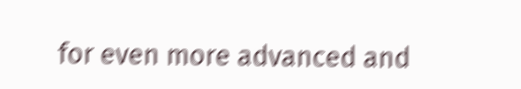for even more advanced and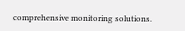comprehensive monitoring solutions.